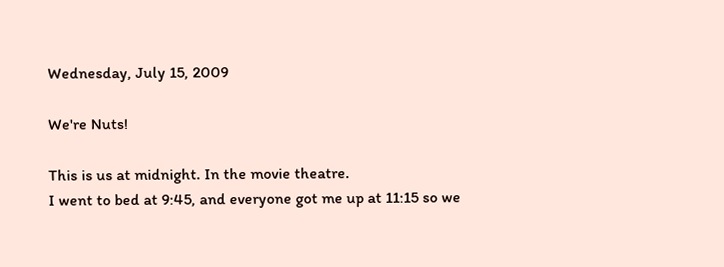Wednesday, July 15, 2009

We're Nuts!

This is us at midnight. In the movie theatre.
I went to bed at 9:45, and everyone got me up at 11:15 so we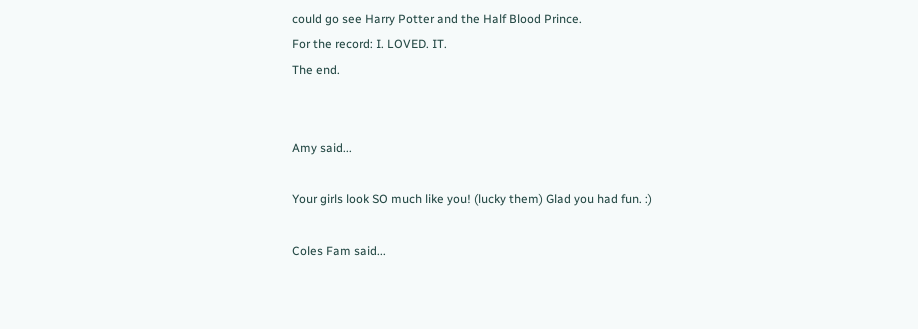could go see Harry Potter and the Half Blood Prince.
For the record: I. LOVED. IT.
The end.


Amy said...

Your girls look SO much like you! (lucky them) Glad you had fun. :)

Coles Fam said...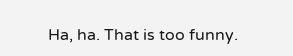Ha, ha. That is too funny.